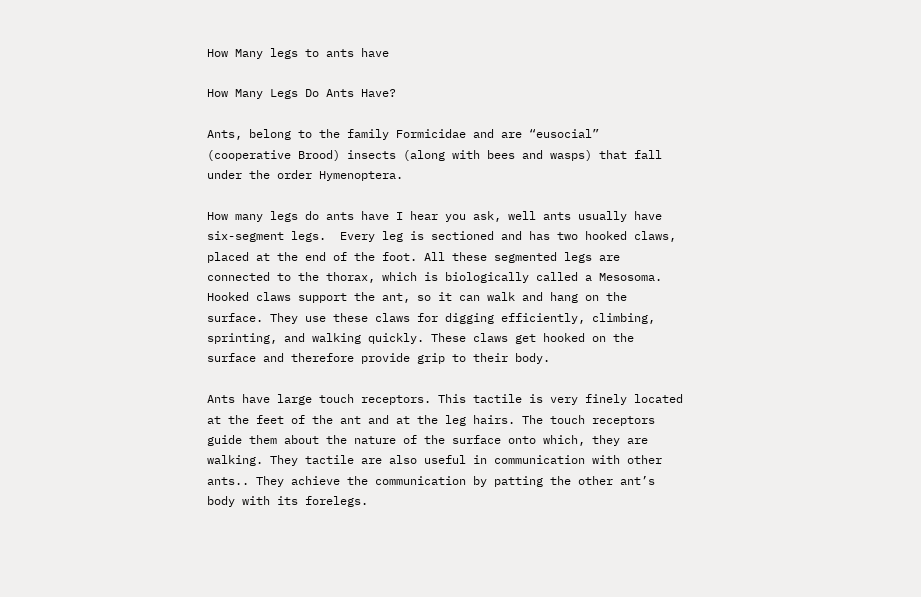How Many legs to ants have

How Many Legs Do Ants Have?

Ants, belong to the family Formicidae and are “eusocial” (cooperative Brood) insects (along with bees and wasps) that fall under the order Hymenoptera.

How many legs do ants have I hear you ask, well ants usually have six-segment legs.  Every leg is sectioned and has two hooked claws, placed at the end of the foot. All these segmented legs are connected to the thorax, which is biologically called a Mesosoma. Hooked claws support the ant, so it can walk and hang on the surface. They use these claws for digging efficiently, climbing, sprinting, and walking quickly. These claws get hooked on the surface and therefore provide grip to their body.

Ants have large touch receptors. This tactile is very finely located at the feet of the ant and at the leg hairs. The touch receptors guide them about the nature of the surface onto which, they are walking. They tactile are also useful in communication with other ants.. They achieve the communication by patting the other ant’s body with its forelegs.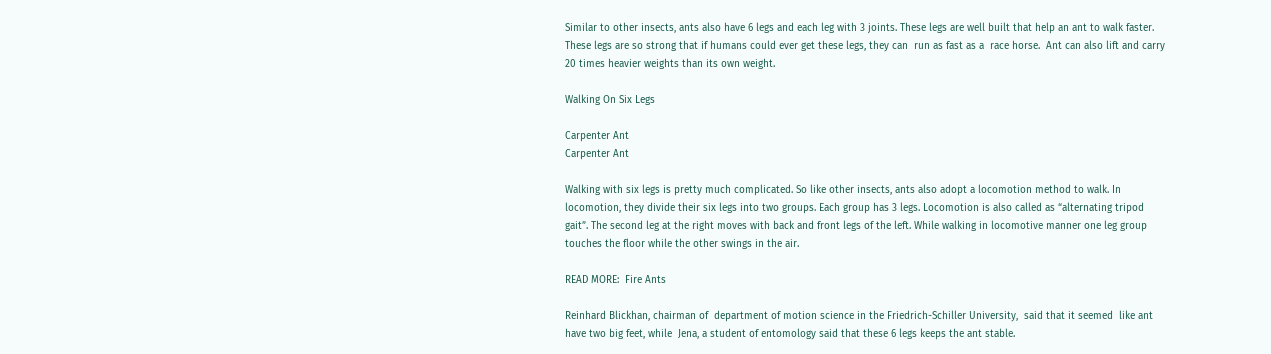Similar to other insects, ants also have 6 legs and each leg with 3 joints. These legs are well built that help an ant to walk faster. These legs are so strong that if humans could ever get these legs, they can  run as fast as a  race horse.  Ant can also lift and carry  20 times heavier weights than its own weight.

Walking On Six Legs

Carpenter Ant
Carpenter Ant

Walking with six legs is pretty much complicated. So like other insects, ants also adopt a locomotion method to walk. In locomotion, they divide their six legs into two groups. Each group has 3 legs. Locomotion is also called as “alternating tripod gait”. The second leg at the right moves with back and front legs of the left. While walking in locomotive manner one leg group touches the floor while the other swings in the air.

READ MORE:  Fire Ants

Reinhard Blickhan, chairman of  department of motion science in the Friedrich-Schiller University,  said that it seemed  like ant have two big feet, while  Jena, a student of entomology said that these 6 legs keeps the ant stable.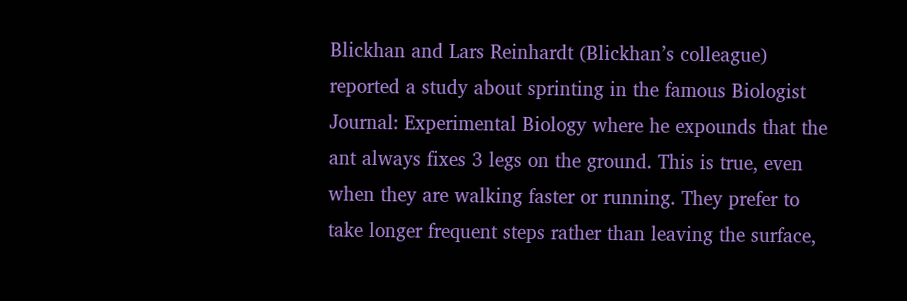Blickhan and Lars Reinhardt (Blickhan’s colleague) reported a study about sprinting in the famous Biologist Journal: Experimental Biology where he expounds that the ant always fixes 3 legs on the ground. This is true, even when they are walking faster or running. They prefer to take longer frequent steps rather than leaving the surface,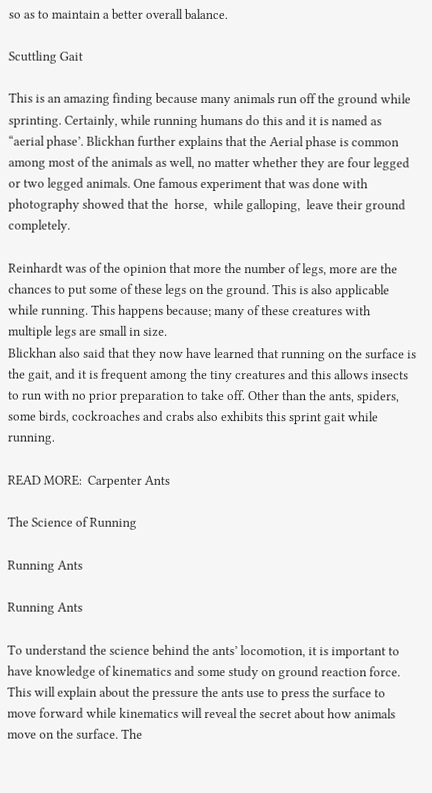so as to maintain a better overall balance.

Scuttling Gait

This is an amazing finding because many animals run off the ground while sprinting. Certainly, while running humans do this and it is named as “aerial phase’. Blickhan further explains that the Aerial phase is common among most of the animals as well, no matter whether they are four legged or two legged animals. One famous experiment that was done with photography showed that the  horse,  while galloping,  leave their ground completely.

Reinhardt was of the opinion that more the number of legs, more are the chances to put some of these legs on the ground. This is also applicable while running. This happens because; many of these creatures with multiple legs are small in size.
Blickhan also said that they now have learned that running on the surface is the gait, and it is frequent among the tiny creatures and this allows insects to run with no prior preparation to take off. Other than the ants, spiders, some birds, cockroaches and crabs also exhibits this sprint gait while running.

READ MORE:  Carpenter Ants

The Science of Running

Running Ants

Running Ants

To understand the science behind the ants’ locomotion, it is important to have knowledge of kinematics and some study on ground reaction force. This will explain about the pressure the ants use to press the surface to move forward while kinematics will reveal the secret about how animals move on the surface. The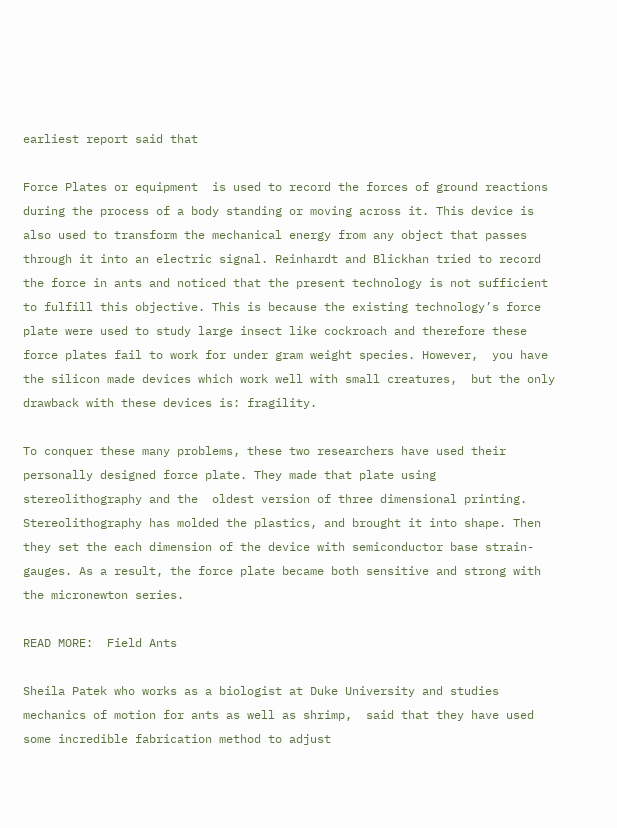earliest report said that

Force Plates or equipment  is used to record the forces of ground reactions during the process of a body standing or moving across it. This device is also used to transform the mechanical energy from any object that passes through it into an electric signal. Reinhardt and Blickhan tried to record the force in ants and noticed that the present technology is not sufficient to fulfill this objective. This is because the existing technology’s force plate were used to study large insect like cockroach and therefore these force plates fail to work for under gram weight species. However,  you have the silicon made devices which work well with small creatures,  but the only drawback with these devices is: fragility.

To conquer these many problems, these two researchers have used their personally designed force plate. They made that plate using stereolithography and the  oldest version of three dimensional printing. Stereolithography has molded the plastics, and brought it into shape. Then they set the each dimension of the device with semiconductor base strain-gauges. As a result, the force plate became both sensitive and strong with the micronewton series.

READ MORE:  Field Ants

Sheila Patek who works as a biologist at Duke University and studies mechanics of motion for ants as well as shrimp,  said that they have used some incredible fabrication method to adjust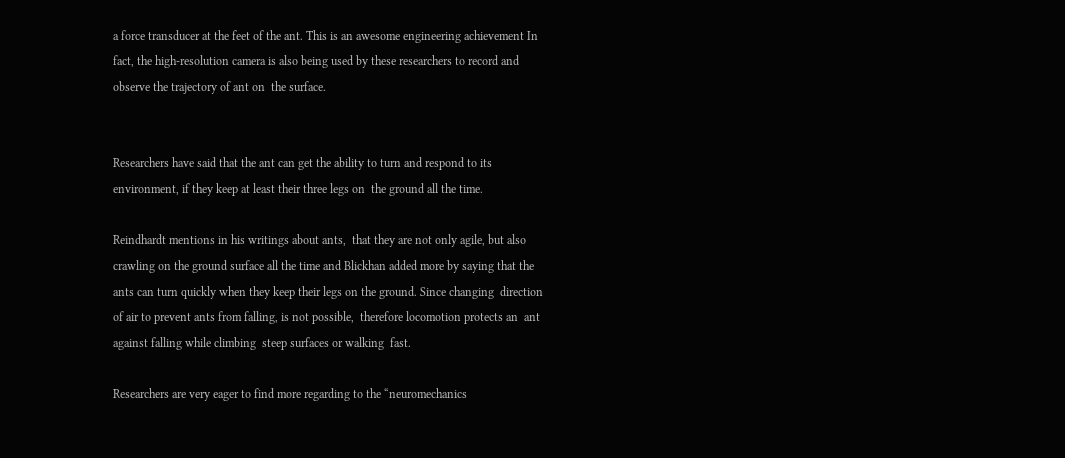a force transducer at the feet of the ant. This is an awesome engineering achievement In fact, the high-resolution camera is also being used by these researchers to record and observe the trajectory of ant on  the surface.


Researchers have said that the ant can get the ability to turn and respond to its environment, if they keep at least their three legs on  the ground all the time.

Reindhardt mentions in his writings about ants,  that they are not only agile, but also crawling on the ground surface all the time and Blickhan added more by saying that the ants can turn quickly when they keep their legs on the ground. Since changing  direction of air to prevent ants from falling, is not possible,  therefore locomotion protects an  ant against falling while climbing  steep surfaces or walking  fast.

Researchers are very eager to find more regarding to the “neuromechanics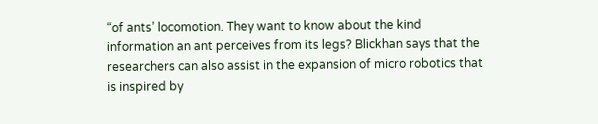“of ants’ locomotion. They want to know about the kind information an ant perceives from its legs? Blickhan says that the researchers can also assist in the expansion of micro robotics that is inspired by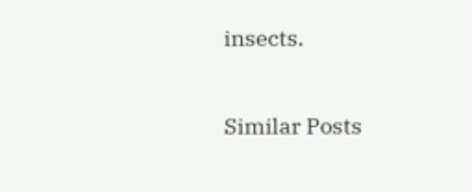insects.

Similar Posts